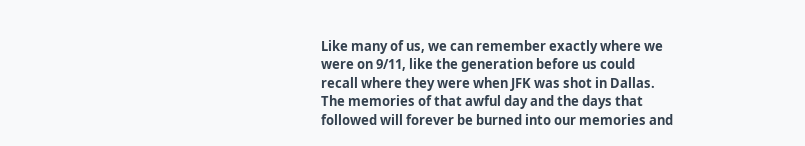Like many of us, we can remember exactly where we were on 9/11, like the generation before us could recall where they were when JFK was shot in Dallas. The memories of that awful day and the days that followed will forever be burned into our memories and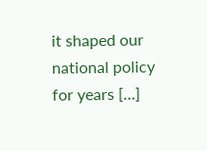it shaped our national policy for years […]